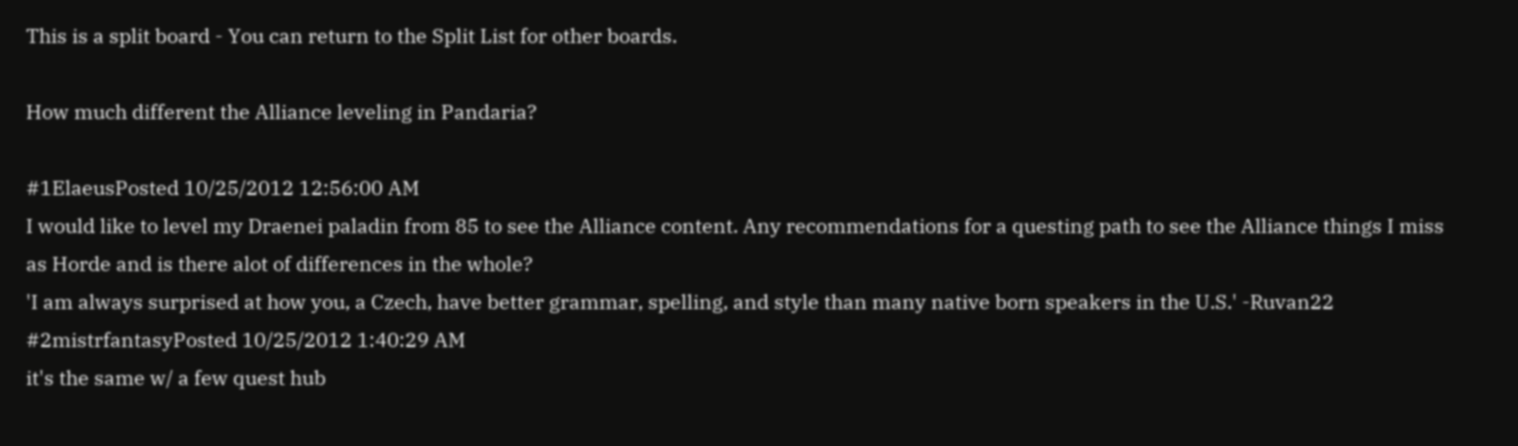This is a split board - You can return to the Split List for other boards.

How much different the Alliance leveling in Pandaria?

#1ElaeusPosted 10/25/2012 12:56:00 AM
I would like to level my Draenei paladin from 85 to see the Alliance content. Any recommendations for a questing path to see the Alliance things I miss as Horde and is there alot of differences in the whole?
'I am always surprised at how you, a Czech, have better grammar, spelling, and style than many native born speakers in the U.S.' -Ruvan22
#2mistrfantasyPosted 10/25/2012 1:40:29 AM
it's the same w/ a few quest hub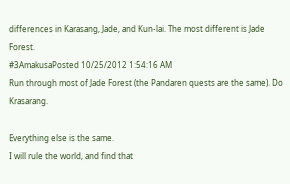differences in Karasang, Jade, and Kun-lai. The most different is Jade Forest.
#3AmakusaPosted 10/25/2012 1:54:16 AM
Run through most of Jade Forest (the Pandaren quests are the same). Do Krasarang.

Everything else is the same.
I will rule the world, and find that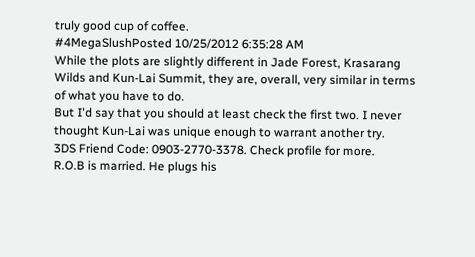truly good cup of coffee.
#4MegaSlushPosted 10/25/2012 6:35:28 AM
While the plots are slightly different in Jade Forest, Krasarang Wilds and Kun-Lai Summit, they are, overall, very similar in terms of what you have to do.
But I'd say that you should at least check the first two. I never thought Kun-Lai was unique enough to warrant another try.
3DS Friend Code: 0903-2770-3378. Check profile for more.
R.O.B is married. He plugs his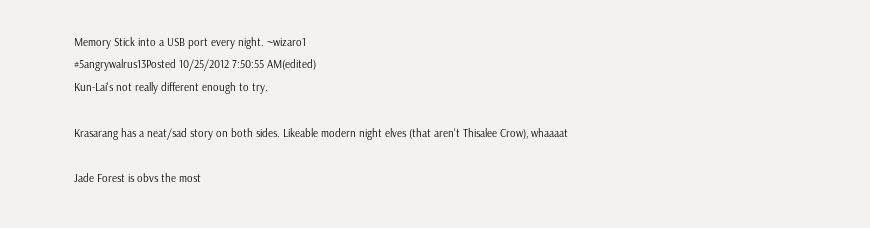Memory Stick into a USB port every night. ~wizaro1
#5angrywalrus13Posted 10/25/2012 7:50:55 AM(edited)
Kun-Lai's not really different enough to try.

Krasarang has a neat/sad story on both sides. Likeable modern night elves (that aren't Thisalee Crow), whaaaat

Jade Forest is obvs the most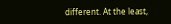different. At the least,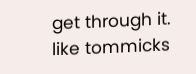get through it.
like tommicks